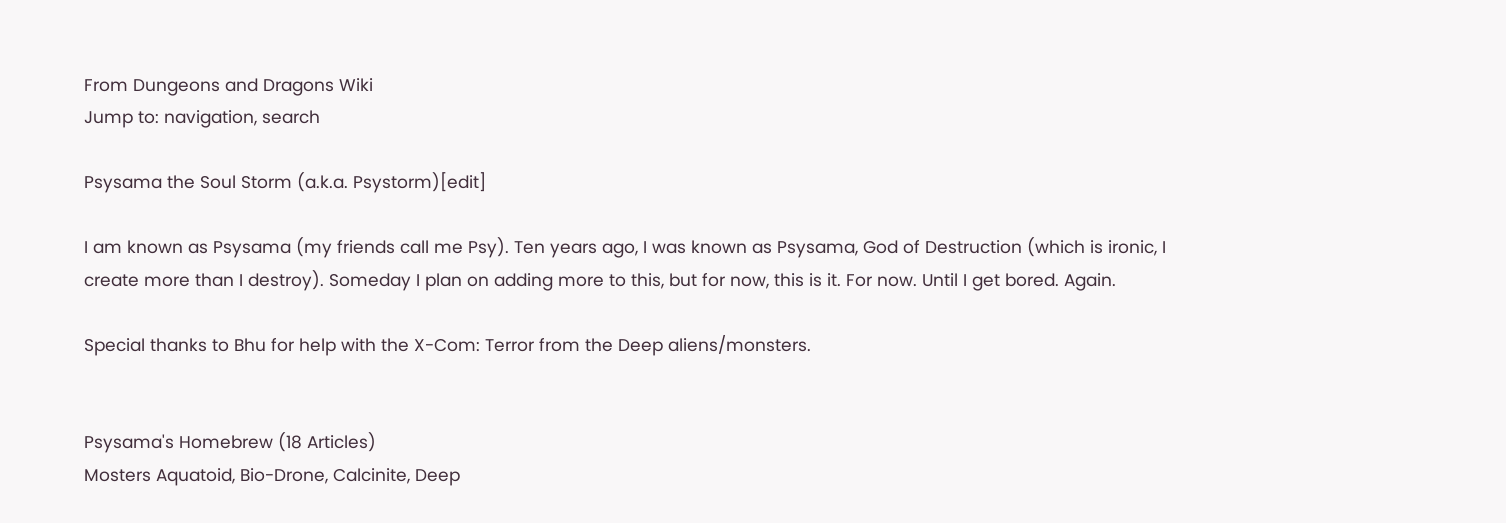From Dungeons and Dragons Wiki
Jump to: navigation, search

Psysama the Soul Storm (a.k.a. Psystorm)[edit]

I am known as Psysama (my friends call me Psy). Ten years ago, I was known as Psysama, God of Destruction (which is ironic, I create more than I destroy). Someday I plan on adding more to this, but for now, this is it. For now. Until I get bored. Again.

Special thanks to Bhu for help with the X-Com: Terror from the Deep aliens/monsters.


Psysama's Homebrew (18 Articles)
Mosters Aquatoid, Bio-Drone, Calcinite, Deep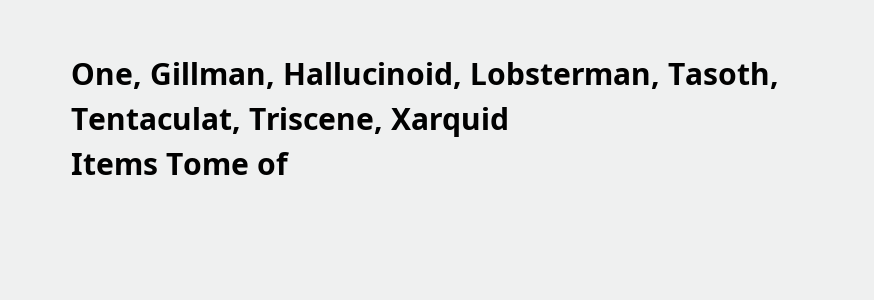One, Gillman, Hallucinoid, Lobsterman, Tasoth, Tentaculat, Triscene, Xarquid
Items Tome of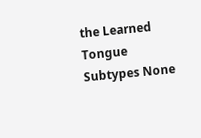the Learned Tongue
Subtypes None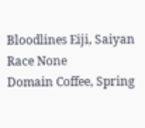Bloodlines Eiji, Saiyan
Race None
Domain Coffee, Spring